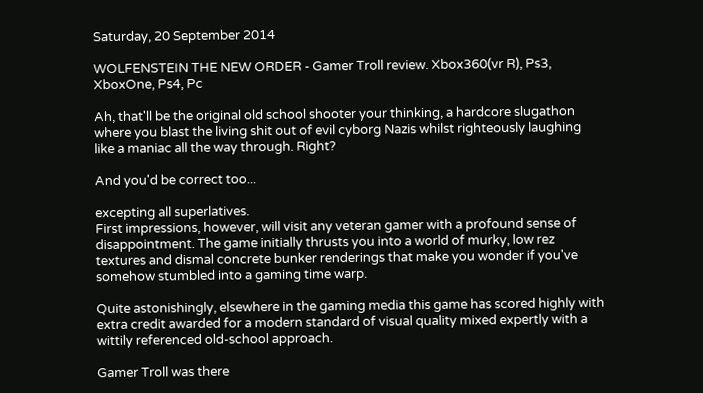Saturday, 20 September 2014

WOLFENSTEIN THE NEW ORDER - Gamer Troll review. Xbox360(vr R), Ps3, XboxOne, Ps4, Pc

Ah, that'll be the original old school shooter your thinking, a hardcore slugathon where you blast the living shit out of evil cyborg Nazis whilst righteously laughing like a maniac all the way through. Right?

And you'd be correct too...

excepting all superlatives.
First impressions, however, will visit any veteran gamer with a profound sense of disappointment. The game initially thrusts you into a world of murky, low rez textures and dismal concrete bunker renderings that make you wonder if you've somehow stumbled into a gaming time warp.

Quite astonishingly, elsewhere in the gaming media this game has scored highly with extra credit awarded for a modern standard of visual quality mixed expertly with a wittily referenced old-school approach.

Gamer Troll was there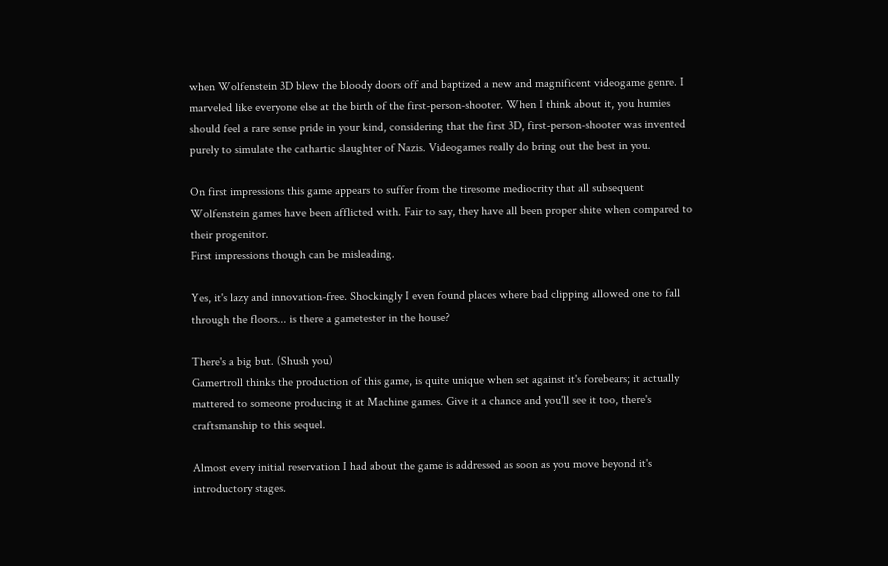when Wolfenstein 3D blew the bloody doors off and baptized a new and magnificent videogame genre. I marveled like everyone else at the birth of the first-person-shooter. When I think about it, you humies should feel a rare sense pride in your kind, considering that the first 3D, first-person-shooter was invented purely to simulate the cathartic slaughter of Nazis. Videogames really do bring out the best in you.

On first impressions this game appears to suffer from the tiresome mediocrity that all subsequent Wolfenstein games have been afflicted with. Fair to say, they have all been proper shite when compared to their progenitor.
First impressions though can be misleading.

Yes, it's lazy and innovation-free. Shockingly I even found places where bad clipping allowed one to fall through the floors... is there a gametester in the house?

There's a big but. (Shush you)
Gamertroll thinks the production of this game, is quite unique when set against it's forebears; it actually mattered to someone producing it at Machine games. Give it a chance and you'll see it too, there's craftsmanship to this sequel.

Almost every initial reservation I had about the game is addressed as soon as you move beyond it's introductory stages.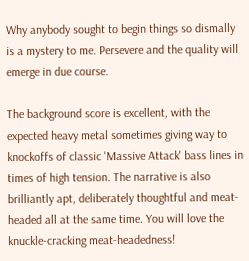Why anybody sought to begin things so dismally is a mystery to me. Persevere and the quality will emerge in due course.

The background score is excellent, with the expected heavy metal sometimes giving way to knockoffs of classic 'Massive Attack' bass lines in times of high tension. The narrative is also brilliantly apt, deliberately thoughtful and meat-headed all at the same time. You will love the knuckle-cracking meat-headedness!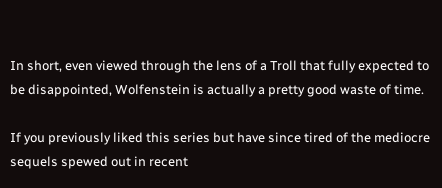In short, even viewed through the lens of a Troll that fully expected to be disappointed, Wolfenstein is actually a pretty good waste of time.

If you previously liked this series but have since tired of the mediocre sequels spewed out in recent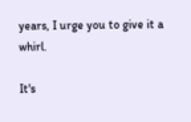years, I urge you to give it a whirl.

It's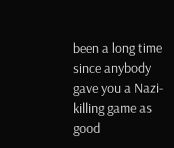been a long time since anybody gave you a Nazi-killing game as good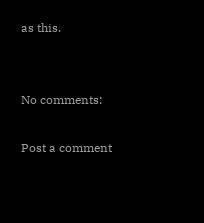as this.


No comments:

Post a comment